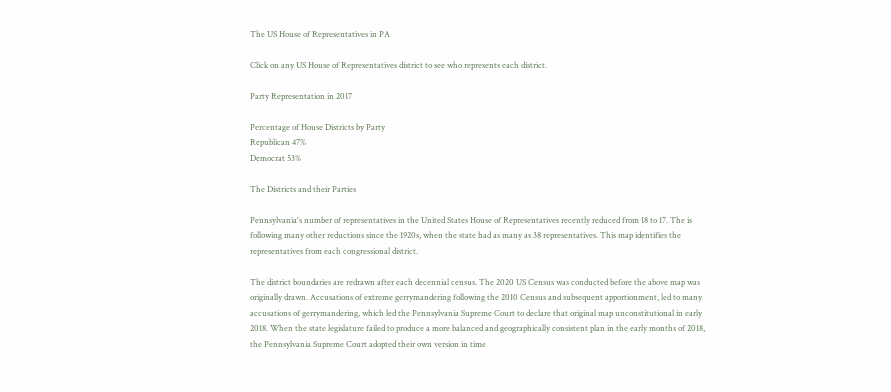The US House of Representatives in PA

Click on any US House of Representatives district to see who represents each district.

Party Representation in 2017

Percentage of House Districts by Party
Republican 47%
Democrat 53%

The Districts and their Parties

Pennsylvania's number of representatives in the United States House of Representatives recently reduced from 18 to 17. The is following many other reductions since the 1920s, when the state had as many as 38 representatives. This map identifies the representatives from each congressional district.

The district boundaries are redrawn after each decennial census. The 2020 US Census was conducted before the above map was originally drawn. Accusations of extreme gerrymandering following the 2010 Census and subsequent apportionment, led to many accusations of gerrymandering, which led the Pennsylvania Supreme Court to declare that original map unconstitutional in early 2018. When the state legislature failed to produce a more balanced and geographically consistent plan in the early months of 2018, the Pennsylvania Supreme Court adopted their own version in time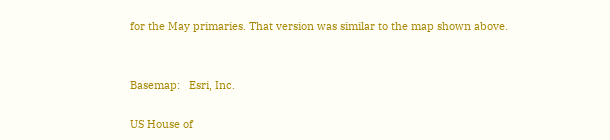for the May primaries. That version was similar to the map shown above.


Basemap:   Esri, Inc.

US House of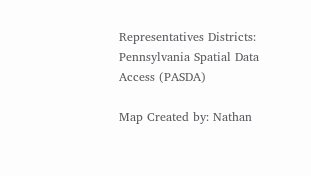Representatives Districts:   Pennsylvania Spatial Data Access (PASDA)

Map Created by: Nathan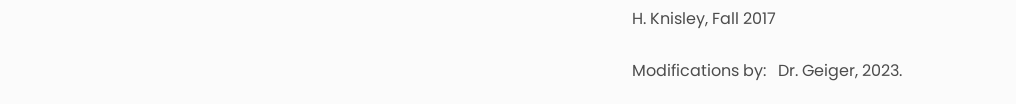H. Knisley, Fall 2017

Modifications by:   Dr. Geiger, 2023.